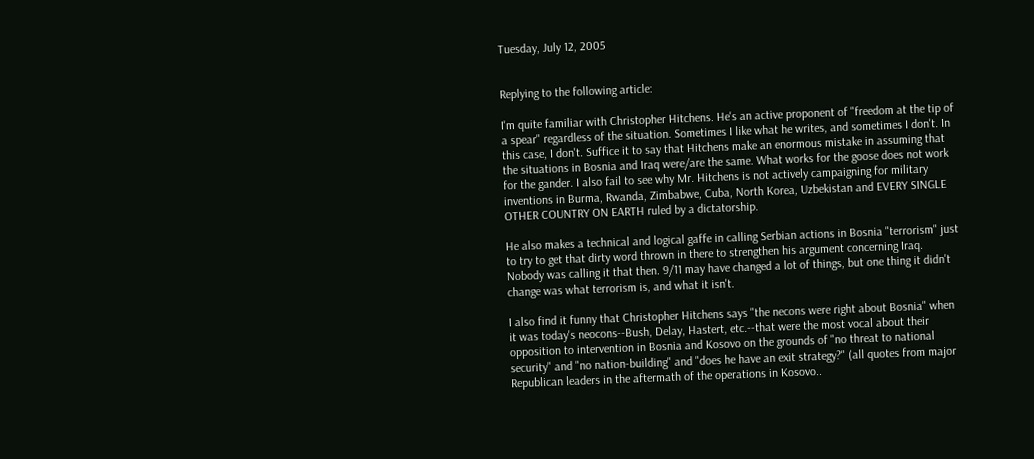Tuesday, July 12, 2005


Replying to the following article:

I'm quite familiar with Christopher Hitchens. He's an active proponent of "freedom at the tip of a spear" regardless of the situation. Sometimes I like what he writes, and sometimes I don't. In this case, I don't. Suffice it to say that Hitchens make an enormous mistake in assuming that the situations in Bosnia and Iraq were/are the same. What works for the goose does not work for the gander. I also fail to see why Mr. Hitchens is not actively campaigning for military inventions in Burma, Rwanda, Zimbabwe, Cuba, North Korea, Uzbekistan and EVERY SINGLE OTHER COUNTRY ON EARTH ruled by a dictatorship.

He also makes a technical and logical gaffe in calling Serbian actions in Bosnia "terrorism" just to try to get that dirty word thrown in there to strengthen his argument concerning Iraq. Nobody was calling it that then. 9/11 may have changed a lot of things, but one thing it didn't change was what terrorism is, and what it isn't.

I also find it funny that Christopher Hitchens says "the necons were right about Bosnia" when it was today's neocons--Bush, Delay, Hastert, etc.--that were the most vocal about their opposition to intervention in Bosnia and Kosovo on the grounds of "no threat to national security" and "no nation-building" and "does he have an exit strategy?" (all quotes from major Republican leaders in the aftermath of the operations in Kosovo..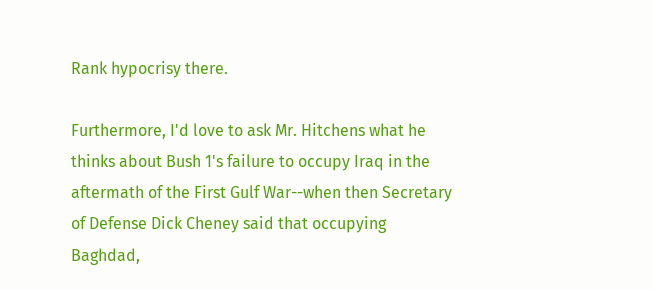Rank hypocrisy there.

Furthermore, I'd love to ask Mr. Hitchens what he thinks about Bush 1's failure to occupy Iraq in the aftermath of the First Gulf War--when then Secretary of Defense Dick Cheney said that occupying Baghdad,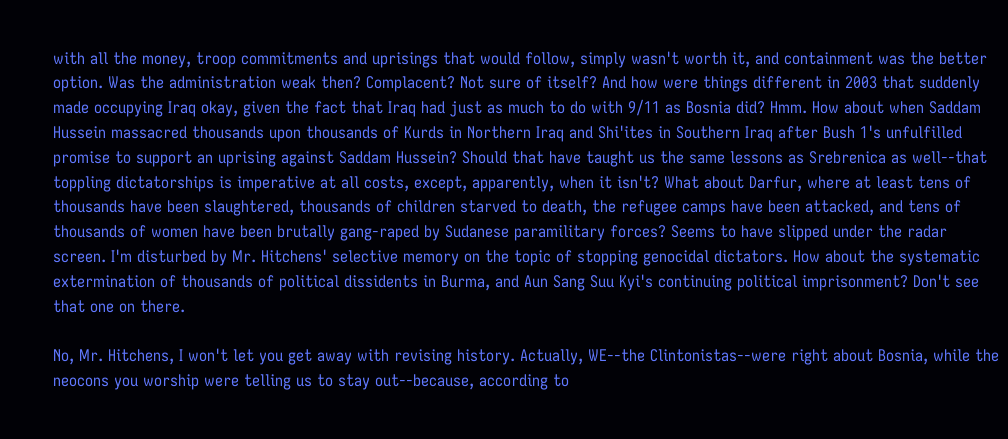with all the money, troop commitments and uprisings that would follow, simply wasn't worth it, and containment was the better option. Was the administration weak then? Complacent? Not sure of itself? And how were things different in 2003 that suddenly made occupying Iraq okay, given the fact that Iraq had just as much to do with 9/11 as Bosnia did? Hmm. How about when Saddam Hussein massacred thousands upon thousands of Kurds in Northern Iraq and Shi'ites in Southern Iraq after Bush 1's unfulfilled promise to support an uprising against Saddam Hussein? Should that have taught us the same lessons as Srebrenica as well--that toppling dictatorships is imperative at all costs, except, apparently, when it isn't? What about Darfur, where at least tens of thousands have been slaughtered, thousands of children starved to death, the refugee camps have been attacked, and tens of thousands of women have been brutally gang-raped by Sudanese paramilitary forces? Seems to have slipped under the radar screen. I'm disturbed by Mr. Hitchens' selective memory on the topic of stopping genocidal dictators. How about the systematic extermination of thousands of political dissidents in Burma, and Aun Sang Suu Kyi's continuing political imprisonment? Don't see that one on there.

No, Mr. Hitchens, I won't let you get away with revising history. Actually, WE--the Clintonistas--were right about Bosnia, while the neocons you worship were telling us to stay out--because, according to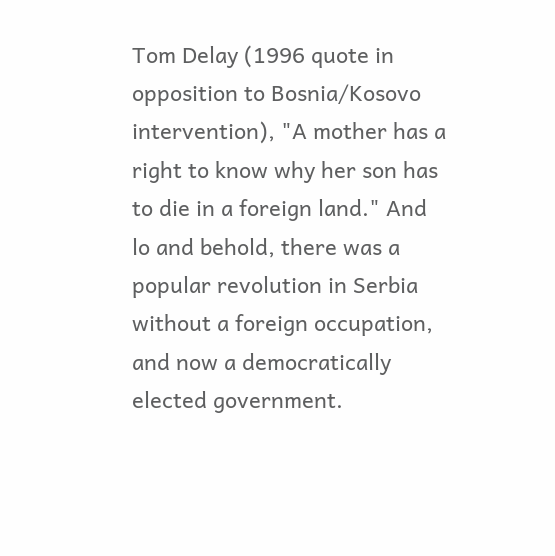Tom Delay (1996 quote in opposition to Bosnia/Kosovo intervention), "A mother has a right to know why her son has to die in a foreign land." And lo and behold, there was a popular revolution in Serbia without a foreign occupation, and now a democratically elected government.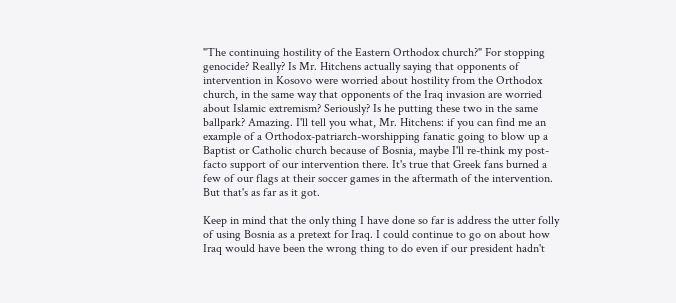"The continuing hostility of the Eastern Orthodox church?" For stopping genocide? Really? Is Mr. Hitchens actually saying that opponents of intervention in Kosovo were worried about hostility from the Orthodox church, in the same way that opponents of the Iraq invasion are worried about Islamic extremism? Seriously? Is he putting these two in the same ballpark? Amazing. I'll tell you what, Mr. Hitchens: if you can find me an example of a Orthodox-patriarch-worshipping fanatic going to blow up a Baptist or Catholic church because of Bosnia, maybe I'll re-think my post-facto support of our intervention there. It's true that Greek fans burned a few of our flags at their soccer games in the aftermath of the intervention. But that's as far as it got.

Keep in mind that the only thing I have done so far is address the utter folly of using Bosnia as a pretext for Iraq. I could continue to go on about how Iraq would have been the wrong thing to do even if our president hadn't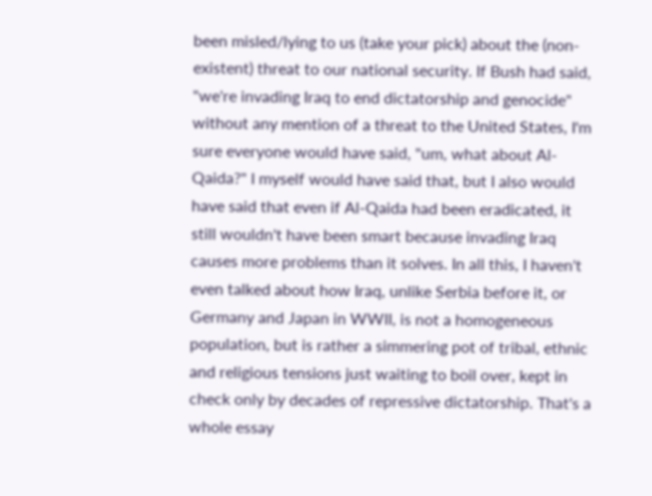been misled/lying to us (take your pick) about the (non-existent) threat to our national security. If Bush had said, "we're invading Iraq to end dictatorship and genocide" without any mention of a threat to the United States, I'm sure everyone would have said, "um, what about Al-Qaida?" I myself would have said that, but I also would have said that even if Al-Qaida had been eradicated, it still wouldn't have been smart because invading Iraq causes more problems than it solves. In all this, I haven't even talked about how Iraq, unlike Serbia before it, or Germany and Japan in WWII, is not a homogeneous population, but is rather a simmering pot of tribal, ethnic and religious tensions just waiting to boil over, kept in check only by decades of repressive dictatorship. That's a whole essay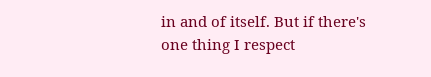in and of itself. But if there's one thing I respect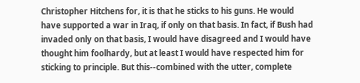Christopher Hitchens for, it is that he sticks to his guns. He would have supported a war in Iraq, if only on that basis. In fact, if Bush had invaded only on that basis, I would have disagreed and I would have thought him foolhardy, but at least I would have respected him for sticking to principle. But this--combined with the utter, complete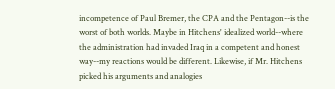incompetence of Paul Bremer, the CPA and the Pentagon--is the worst of both worlds. Maybe in Hitchens' idealized world--where the administration had invaded Iraq in a competent and honest way--my reactions would be different. Likewise, if Mr. Hitchens picked his arguments and analogies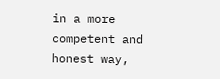in a more competent and honest way,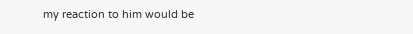my reaction to him would be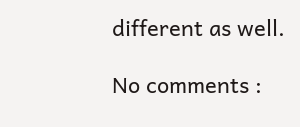different as well.

No comments :